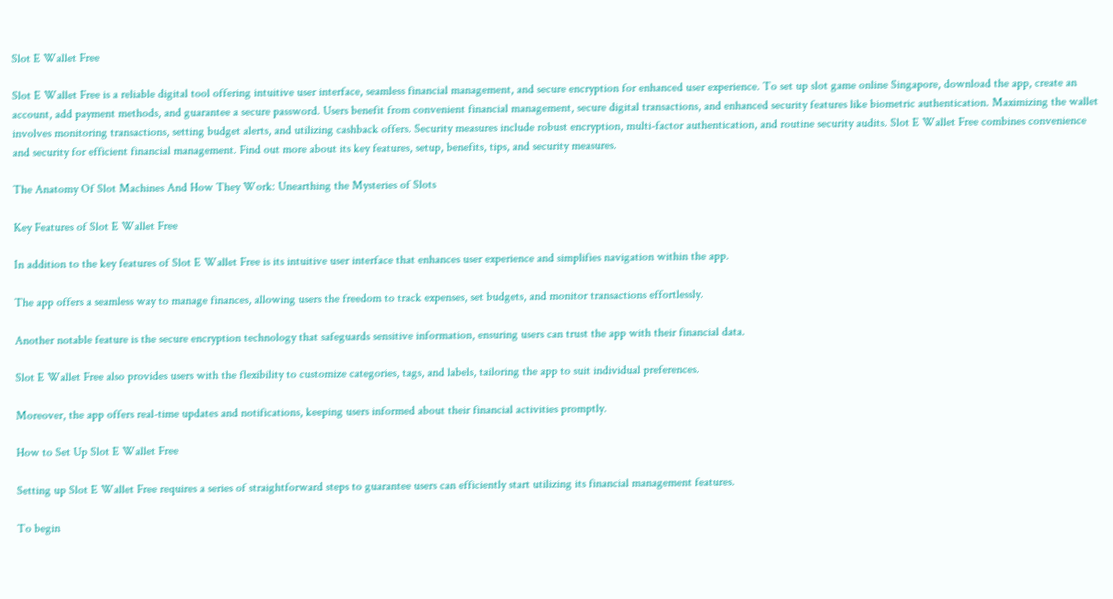Slot E Wallet Free

Slot E Wallet Free is a reliable digital tool offering intuitive user interface, seamless financial management, and secure encryption for enhanced user experience. To set up slot game online Singapore, download the app, create an account, add payment methods, and guarantee a secure password. Users benefit from convenient financial management, secure digital transactions, and enhanced security features like biometric authentication. Maximizing the wallet involves monitoring transactions, setting budget alerts, and utilizing cashback offers. Security measures include robust encryption, multi-factor authentication, and routine security audits. Slot E Wallet Free combines convenience and security for efficient financial management. Find out more about its key features, setup, benefits, tips, and security measures.

The Anatomy Of Slot Machines And How They Work: Unearthing the Mysteries of Slots

Key Features of Slot E Wallet Free

In addition to the key features of Slot E Wallet Free is its intuitive user interface that enhances user experience and simplifies navigation within the app.

The app offers a seamless way to manage finances, allowing users the freedom to track expenses, set budgets, and monitor transactions effortlessly.

Another notable feature is the secure encryption technology that safeguards sensitive information, ensuring users can trust the app with their financial data.

Slot E Wallet Free also provides users with the flexibility to customize categories, tags, and labels, tailoring the app to suit individual preferences.

Moreover, the app offers real-time updates and notifications, keeping users informed about their financial activities promptly.

How to Set Up Slot E Wallet Free

Setting up Slot E Wallet Free requires a series of straightforward steps to guarantee users can efficiently start utilizing its financial management features.

To begin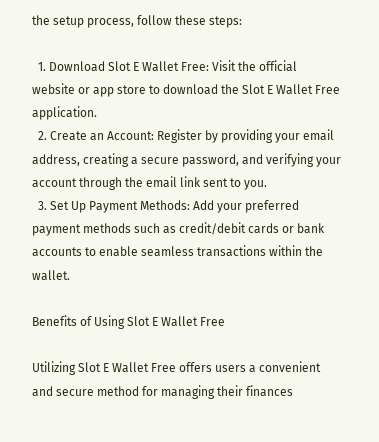the setup process, follow these steps:

  1. Download Slot E Wallet Free: Visit the official website or app store to download the Slot E Wallet Free application.
  2. Create an Account: Register by providing your email address, creating a secure password, and verifying your account through the email link sent to you.
  3. Set Up Payment Methods: Add your preferred payment methods such as credit/debit cards or bank accounts to enable seamless transactions within the wallet.

Benefits of Using Slot E Wallet Free

Utilizing Slot E Wallet Free offers users a convenient and secure method for managing their finances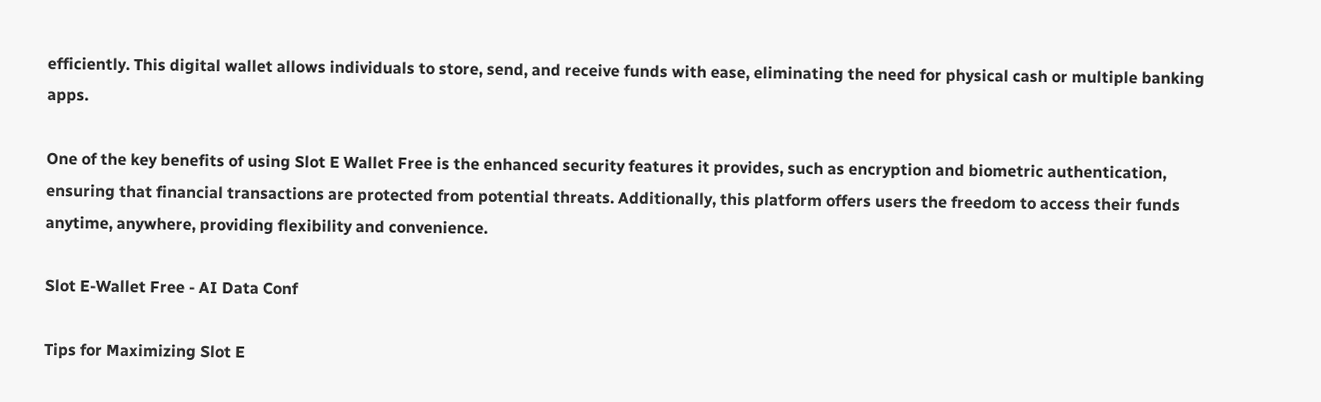efficiently. This digital wallet allows individuals to store, send, and receive funds with ease, eliminating the need for physical cash or multiple banking apps.

One of the key benefits of using Slot E Wallet Free is the enhanced security features it provides, such as encryption and biometric authentication, ensuring that financial transactions are protected from potential threats. Additionally, this platform offers users the freedom to access their funds anytime, anywhere, providing flexibility and convenience.

Slot E-Wallet Free - AI Data Conf

Tips for Maximizing Slot E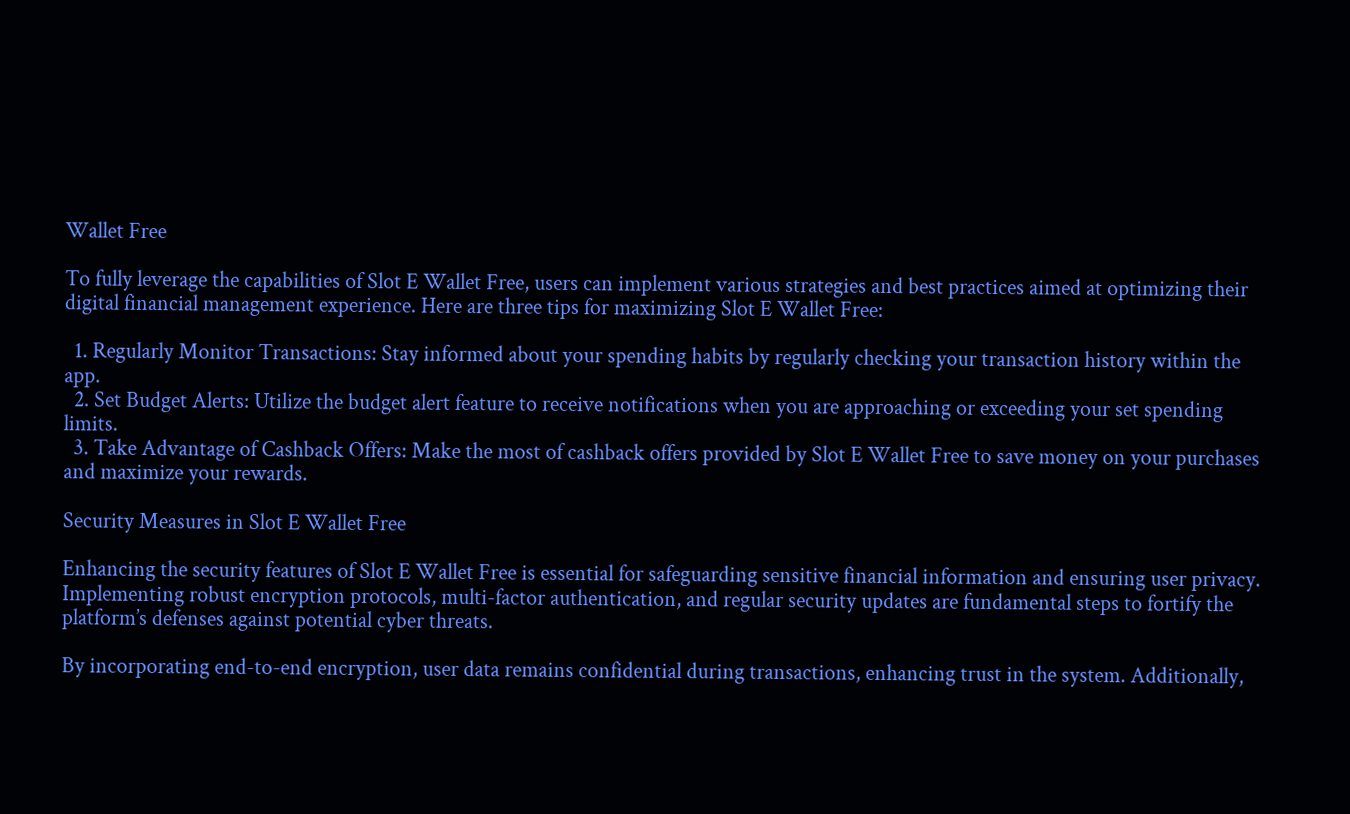Wallet Free

To fully leverage the capabilities of Slot E Wallet Free, users can implement various strategies and best practices aimed at optimizing their digital financial management experience. Here are three tips for maximizing Slot E Wallet Free:

  1. Regularly Monitor Transactions: Stay informed about your spending habits by regularly checking your transaction history within the app.
  2. Set Budget Alerts: Utilize the budget alert feature to receive notifications when you are approaching or exceeding your set spending limits.
  3. Take Advantage of Cashback Offers: Make the most of cashback offers provided by Slot E Wallet Free to save money on your purchases and maximize your rewards.

Security Measures in Slot E Wallet Free

Enhancing the security features of Slot E Wallet Free is essential for safeguarding sensitive financial information and ensuring user privacy. Implementing robust encryption protocols, multi-factor authentication, and regular security updates are fundamental steps to fortify the platform’s defenses against potential cyber threats.

By incorporating end-to-end encryption, user data remains confidential during transactions, enhancing trust in the system. Additionally,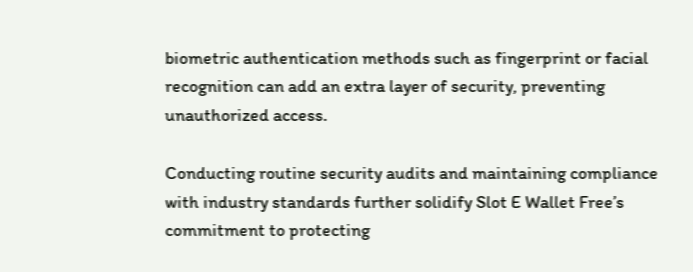biometric authentication methods such as fingerprint or facial recognition can add an extra layer of security, preventing unauthorized access.

Conducting routine security audits and maintaining compliance with industry standards further solidify Slot E Wallet Free’s commitment to protecting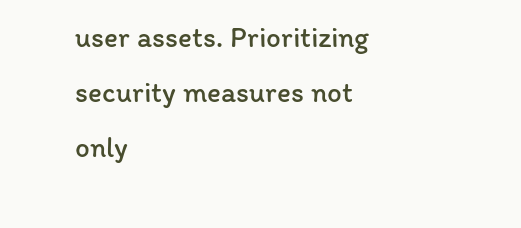user assets. Prioritizing security measures not only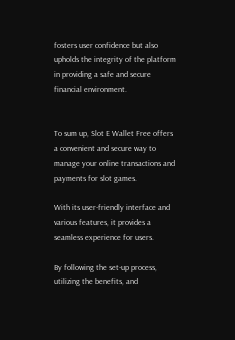fosters user confidence but also upholds the integrity of the platform in providing a safe and secure financial environment.


To sum up, Slot E Wallet Free offers a convenient and secure way to manage your online transactions and payments for slot games.

With its user-friendly interface and various features, it provides a seamless experience for users.

By following the set-up process, utilizing the benefits, and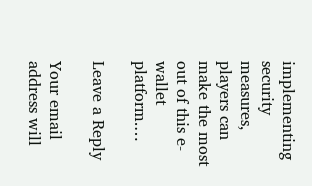implementing security measures, players can make the most out of this e-wallet platform.…

Leave a Reply

Your email address will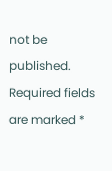not be published. Required fields are marked *